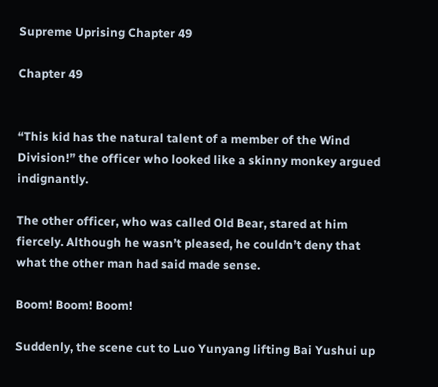Supreme Uprising Chapter 49

Chapter 49


“This kid has the natural talent of a member of the Wind Division!” the officer who looked like a skinny monkey argued indignantly.

The other officer, who was called Old Bear, stared at him fiercely. Although he wasn’t pleased, he couldn’t deny that what the other man had said made sense.

Boom! Boom! Boom!

Suddenly, the scene cut to Luo Yunyang lifting Bai Yushui up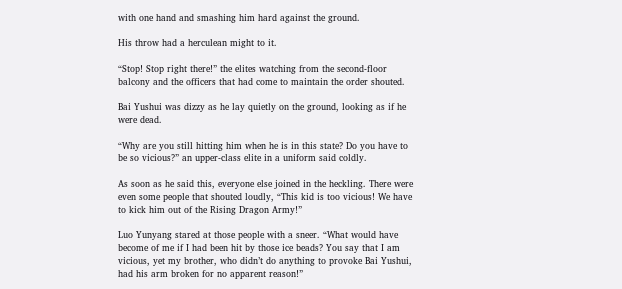with one hand and smashing him hard against the ground.

His throw had a herculean might to it.

“Stop! Stop right there!” the elites watching from the second-floor balcony and the officers that had come to maintain the order shouted.

Bai Yushui was dizzy as he lay quietly on the ground, looking as if he were dead.

“Why are you still hitting him when he is in this state? Do you have to be so vicious?” an upper-class elite in a uniform said coldly.

As soon as he said this, everyone else joined in the heckling. There were even some people that shouted loudly, “This kid is too vicious! We have to kick him out of the Rising Dragon Army!”

Luo Yunyang stared at those people with a sneer. “What would have become of me if I had been hit by those ice beads? You say that I am vicious, yet my brother, who didn’t do anything to provoke Bai Yushui, had his arm broken for no apparent reason!”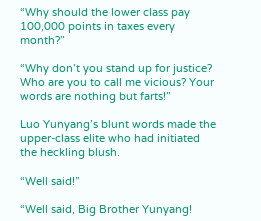“Why should the lower class pay 100,000 points in taxes every month?”

“Why don’t you stand up for justice? Who are you to call me vicious? Your words are nothing but farts!”

Luo Yunyang’s blunt words made the upper-class elite who had initiated the heckling blush.

“Well said!”

“Well said, Big Brother Yunyang!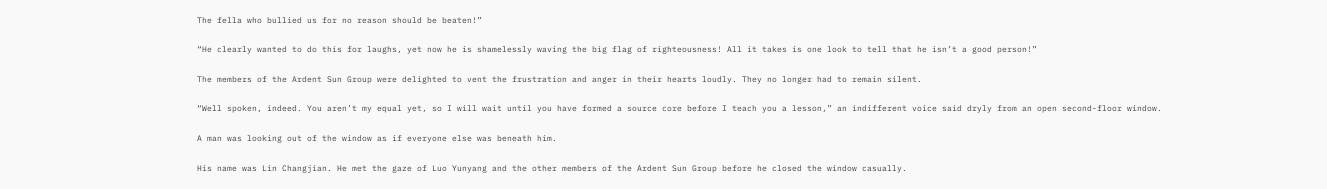The fella who bullied us for no reason should be beaten!”

“He clearly wanted to do this for laughs, yet now he is shamelessly waving the big flag of righteousness! All it takes is one look to tell that he isn’t a good person!”

The members of the Ardent Sun Group were delighted to vent the frustration and anger in their hearts loudly. They no longer had to remain silent.

“Well spoken, indeed. You aren’t my equal yet, so I will wait until you have formed a source core before I teach you a lesson,” an indifferent voice said dryly from an open second-floor window.

A man was looking out of the window as if everyone else was beneath him.

His name was Lin Changjian. He met the gaze of Luo Yunyang and the other members of the Ardent Sun Group before he closed the window casually.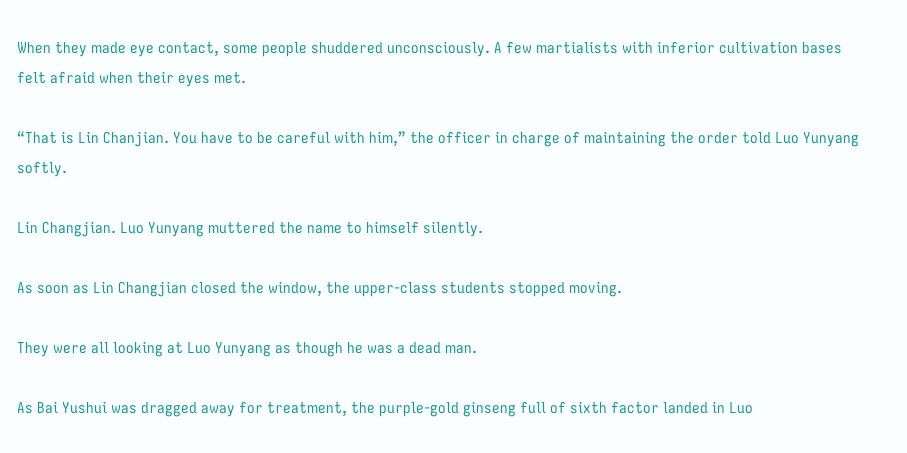When they made eye contact, some people shuddered unconsciously. A few martialists with inferior cultivation bases felt afraid when their eyes met.

“That is Lin Chanjian. You have to be careful with him,” the officer in charge of maintaining the order told Luo Yunyang softly.

Lin Changjian. Luo Yunyang muttered the name to himself silently.

As soon as Lin Changjian closed the window, the upper-class students stopped moving.

They were all looking at Luo Yunyang as though he was a dead man.

As Bai Yushui was dragged away for treatment, the purple-gold ginseng full of sixth factor landed in Luo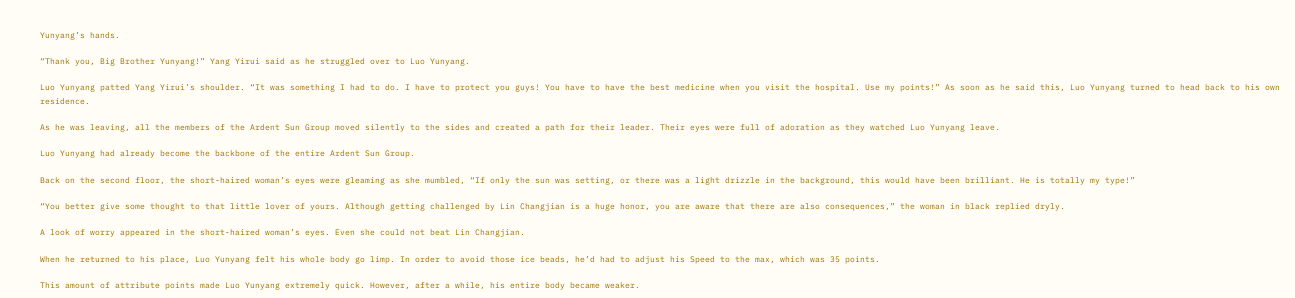Yunyang’s hands.

“Thank you, Big Brother Yunyang!” Yang Yirui said as he struggled over to Luo Yunyang.

Luo Yunyang patted Yang Yirui’s shoulder. “It was something I had to do. I have to protect you guys! You have to have the best medicine when you visit the hospital. Use my points!” As soon as he said this, Luo Yunyang turned to head back to his own residence.

As he was leaving, all the members of the Ardent Sun Group moved silently to the sides and created a path for their leader. Their eyes were full of adoration as they watched Luo Yunyang leave.

Luo Yunyang had already become the backbone of the entire Ardent Sun Group.

Back on the second floor, the short-haired woman’s eyes were gleaming as she mumbled, “If only the sun was setting, or there was a light drizzle in the background, this would have been brilliant. He is totally my type!”

“You better give some thought to that little lover of yours. Although getting challenged by Lin Changjian is a huge honor, you are aware that there are also consequences,” the woman in black replied dryly.

A look of worry appeared in the short-haired woman’s eyes. Even she could not beat Lin Changjian.

When he returned to his place, Luo Yunyang felt his whole body go limp. In order to avoid those ice beads, he’d had to adjust his Speed to the max, which was 35 points.

This amount of attribute points made Luo Yunyang extremely quick. However, after a while, his entire body became weaker.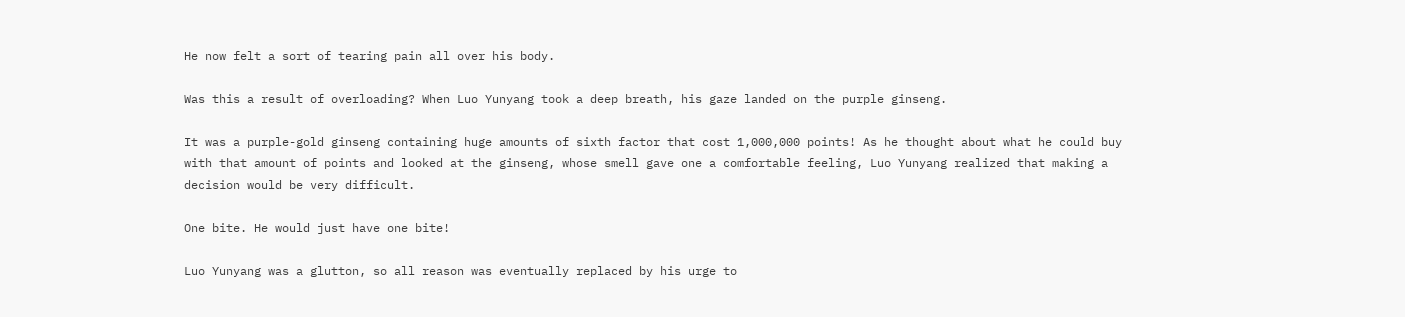He now felt a sort of tearing pain all over his body.

Was this a result of overloading? When Luo Yunyang took a deep breath, his gaze landed on the purple ginseng.

It was a purple-gold ginseng containing huge amounts of sixth factor that cost 1,000,000 points! As he thought about what he could buy with that amount of points and looked at the ginseng, whose smell gave one a comfortable feeling, Luo Yunyang realized that making a decision would be very difficult.

One bite. He would just have one bite!

Luo Yunyang was a glutton, so all reason was eventually replaced by his urge to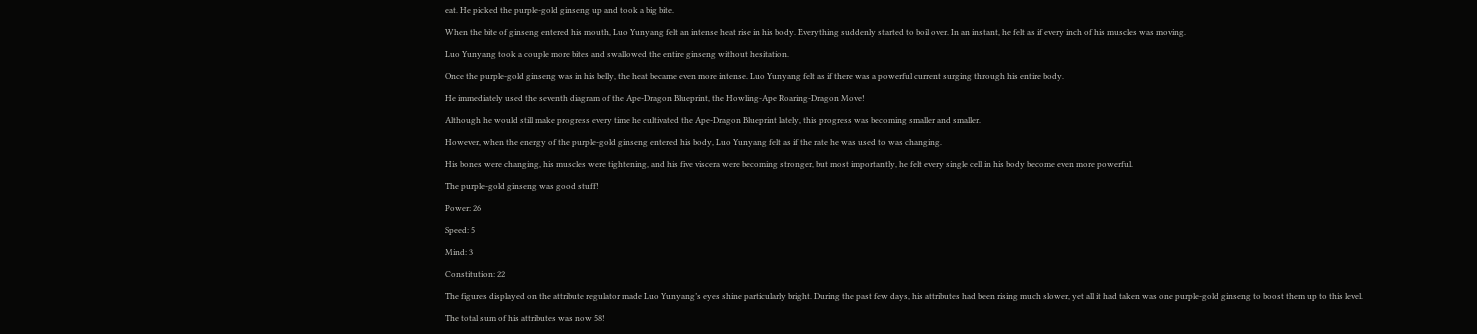eat. He picked the purple-gold ginseng up and took a big bite.

When the bite of ginseng entered his mouth, Luo Yunyang felt an intense heat rise in his body. Everything suddenly started to boil over. In an instant, he felt as if every inch of his muscles was moving.

Luo Yunyang took a couple more bites and swallowed the entire ginseng without hesitation.

Once the purple-gold ginseng was in his belly, the heat became even more intense. Luo Yunyang felt as if there was a powerful current surging through his entire body.

He immediately used the seventh diagram of the Ape-Dragon Blueprint, the Howling-Ape Roaring-Dragon Move!

Although he would still make progress every time he cultivated the Ape-Dragon Blueprint lately, this progress was becoming smaller and smaller.

However, when the energy of the purple-gold ginseng entered his body, Luo Yunyang felt as if the rate he was used to was changing.

His bones were changing, his muscles were tightening, and his five viscera were becoming stronger, but most importantly, he felt every single cell in his body become even more powerful.

The purple-gold ginseng was good stuff!

Power: 26

Speed: 5

Mind: 3

Constitution: 22

The figures displayed on the attribute regulator made Luo Yunyang’s eyes shine particularly bright. During the past few days, his attributes had been rising much slower, yet all it had taken was one purple-gold ginseng to boost them up to this level.

The total sum of his attributes was now 58!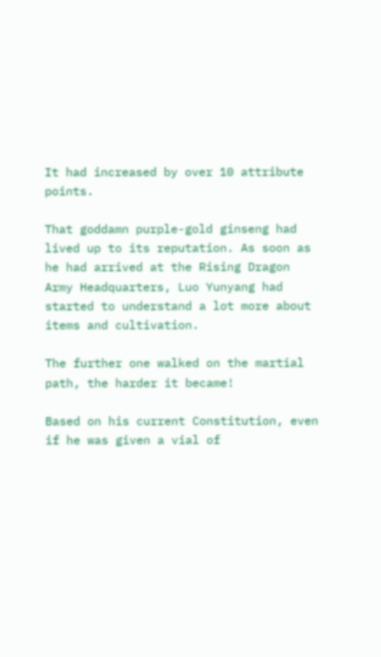It had increased by over 10 attribute points.

That goddamn purple-gold ginseng had lived up to its reputation. As soon as he had arrived at the Rising Dragon Army Headquarters, Luo Yunyang had started to understand a lot more about items and cultivation.

The further one walked on the martial path, the harder it became!

Based on his current Constitution, even if he was given a vial of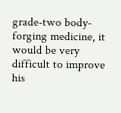grade-two body-forging medicine, it would be very difficult to improve his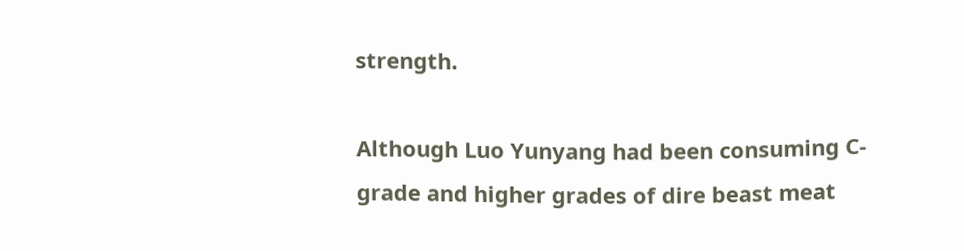strength.

Although Luo Yunyang had been consuming C-grade and higher grades of dire beast meat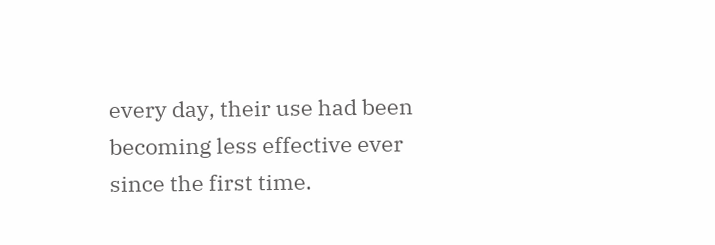every day, their use had been becoming less effective ever since the first time.